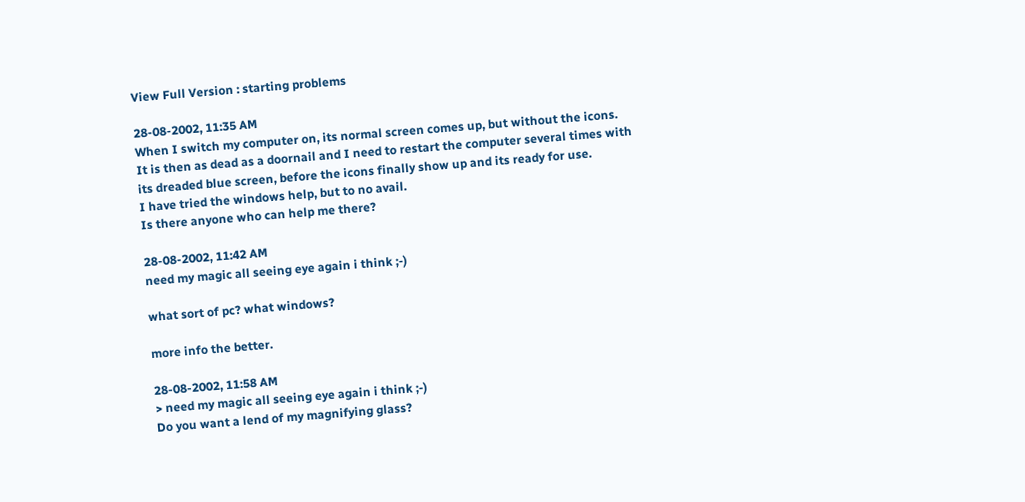View Full Version : starting problems

28-08-2002, 11:35 AM
When I switch my computer on, its normal screen comes up, but without the icons.
It is then as dead as a doornail and I need to restart the computer several times with its dreaded blue screen, before the icons finally show up and its ready for use.
I have tried the windows help, but to no avail.
Is there anyone who can help me there?

28-08-2002, 11:42 AM
need my magic all seeing eye again i think ;-)

what sort of pc? what windows?

more info the better.

28-08-2002, 11:58 AM
> need my magic all seeing eye again i think ;-)
Do you want a lend of my magnifying glass?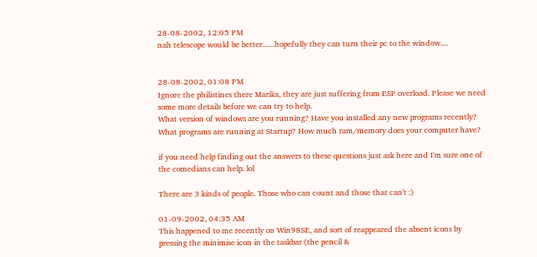28-08-2002, 12:05 PM
nah telescope would be better......hopefully they can turn their pc to the window....


28-08-2002, 01:08 PM
Ignore the philistines there Marika, they are just suffering from ESP overload. Please we need some more details before we can try to help.
What version of windows are you running? Have you installed any new programs recently? What programs are running at Startup? How much ram/memory does your computer have?

if you need help finding out the answers to these questions just ask here and I'm sure one of the comedians can help. lol

There are 3 kinds of people. Those who can count and those that can't :)

01-09-2002, 04:35 AM
This happened to me recently on Win98SE, and sort of reappeared the absent icons by pressing the minimise icon in the taskbar (the pencil &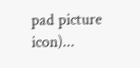pad picture icon)...